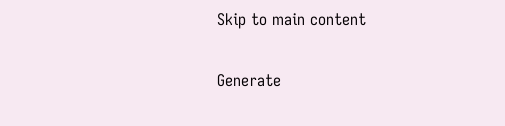Skip to main content

Generate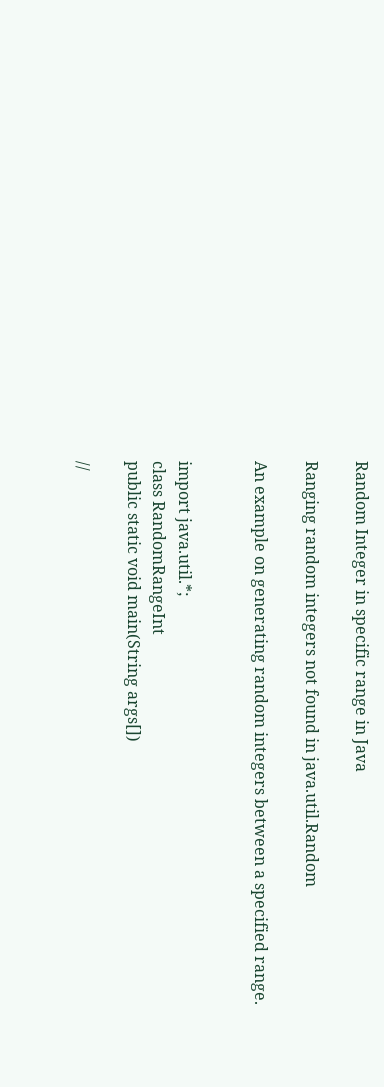Random Integer in specific range in Java

Ranging random integers not found in java.util.Random

An example on generating random integers between a specified range.


import java.util.*;
class RandomRangeInt
public static void main(String args[])

//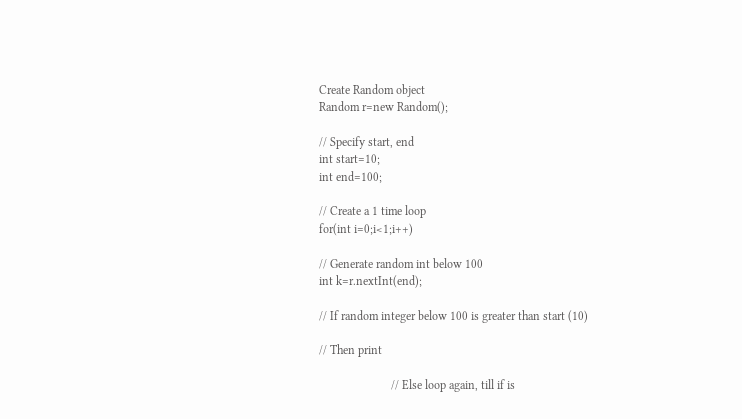Create Random object
Random r=new Random();

// Specify start, end
int start=10;
int end=100;

// Create a 1 time loop
for(int i=0;i<1;i++)

// Generate random int below 100
int k=r.nextInt(end);

// If random integer below 100 is greater than start (10)

// Then print

                        // Else loop again, till if is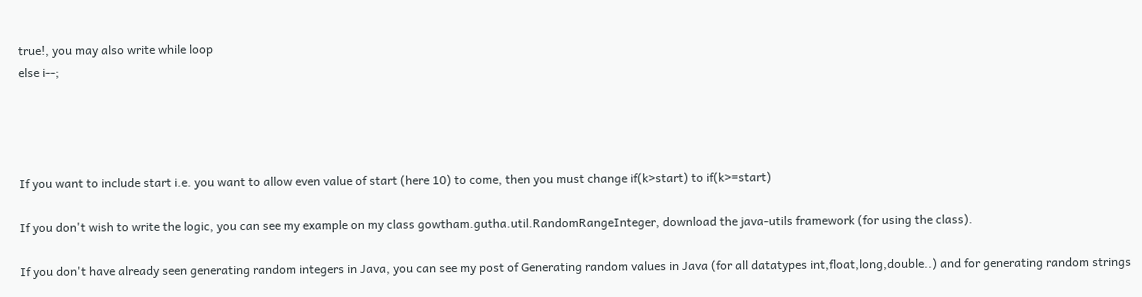true!, you may also write while loop
else i--;




If you want to include start i.e. you want to allow even value of start (here 10) to come, then you must change if(k>start) to if(k>=start)

If you don't wish to write the logic, you can see my example on my class gowtham.gutha.util.RandomRangeInteger, download the java-utils framework (for using the class).

If you don't have already seen generating random integers in Java, you can see my post of Generating random values in Java (for all datatypes int,float,long,double..) and for generating random strings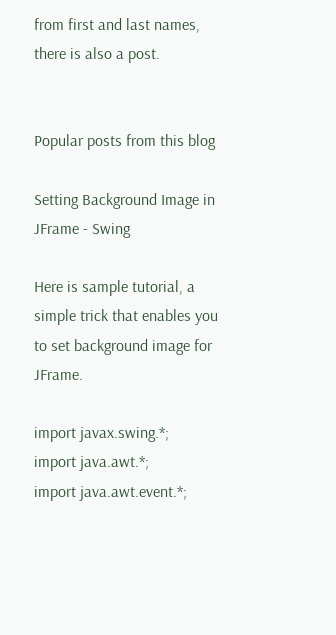from first and last names, there is also a post.


Popular posts from this blog

Setting Background Image in JFrame - Swing

Here is sample tutorial, a simple trick that enables you to set background image for JFrame.

import javax.swing.*;
import java.awt.*;
import java.awt.event.*;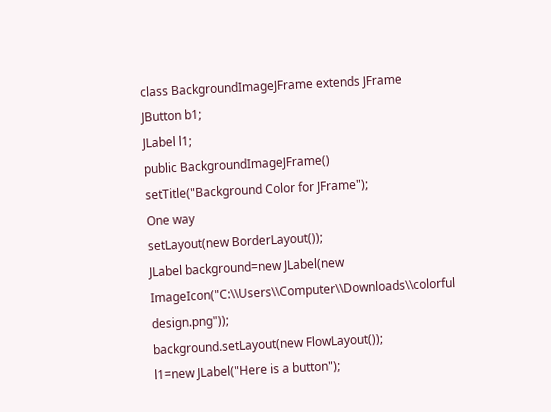class BackgroundImageJFrame extends JFrame
JButton b1;
JLabel l1;
public BackgroundImageJFrame()
setTitle("Background Color for JFrame");
One way
setLayout(new BorderLayout());
JLabel background=new JLabel(new ImageIcon("C:\\Users\\Computer\\Downloads\\colorful design.png"));
background.setLayout(new FlowLayout());
l1=new JLabel("Here is a button");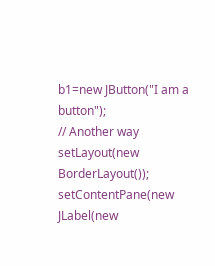b1=new JButton("I am a button");
// Another way
setLayout(new BorderLayout());
setContentPane(new JLabel(new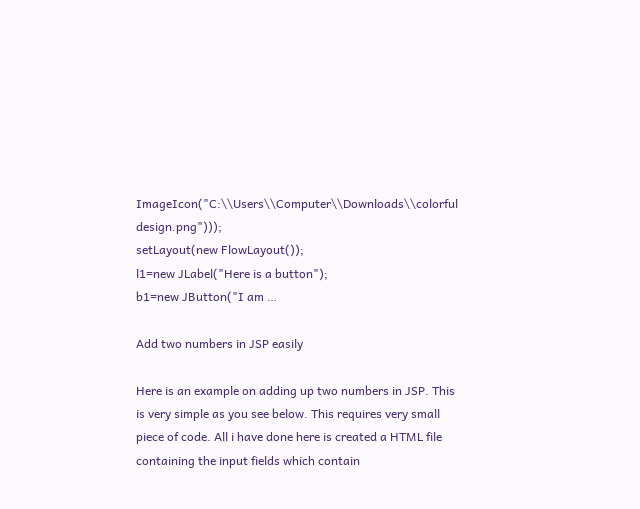ImageIcon("C:\\Users\\Computer\\Downloads\\colorful design.png")));
setLayout(new FlowLayout());
l1=new JLabel("Here is a button");
b1=new JButton("I am …

Add two numbers in JSP easily

Here is an example on adding up two numbers in JSP. This is very simple as you see below. This requires very small piece of code. All i have done here is created a HTML file containing the input fields which contain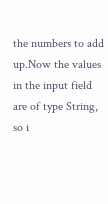the numbers to add up.Now the values in the input field are of type String, so i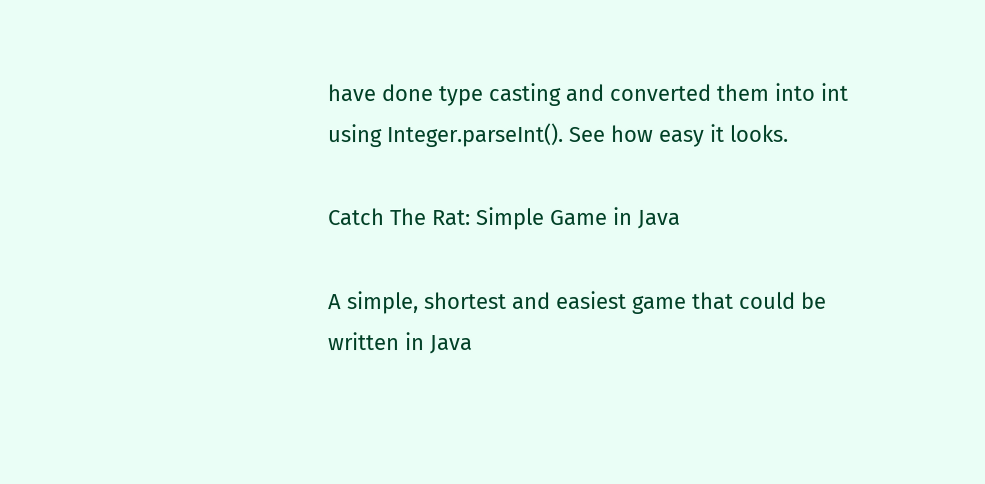have done type casting and converted them into int using Integer.parseInt(). See how easy it looks.

Catch The Rat: Simple Game in Java

A simple, shortest and easiest game that could be written in Java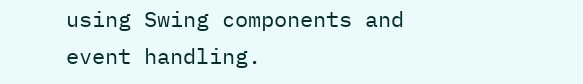using Swing components and event handling.